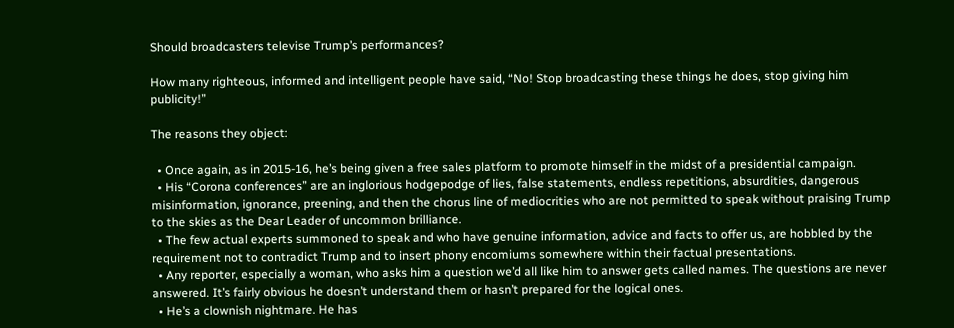Should broadcasters televise Trump’s performances?

How many righteous, informed and intelligent people have said, “No! Stop broadcasting these things he does, stop giving him publicity!”

The reasons they object:

  • Once again, as in 2015-16, he’s being given a free sales platform to promote himself in the midst of a presidential campaign.
  • His “Corona conferences” are an inglorious hodgepodge of lies, false statements, endless repetitions, absurdities, dangerous misinformation, ignorance, preening, and then the chorus line of mediocrities who are not permitted to speak without praising Trump to the skies as the Dear Leader of uncommon brilliance.
  • The few actual experts summoned to speak and who have genuine information, advice and facts to offer us, are hobbled by the requirement not to contradict Trump and to insert phony encomiums somewhere within their factual presentations.
  • Any reporter, especially a woman, who asks him a question we’d all like him to answer gets called names. The questions are never answered. It’s fairly obvious he doesn’t understand them or hasn’t prepared for the logical ones.
  • He’s a clownish nightmare. He has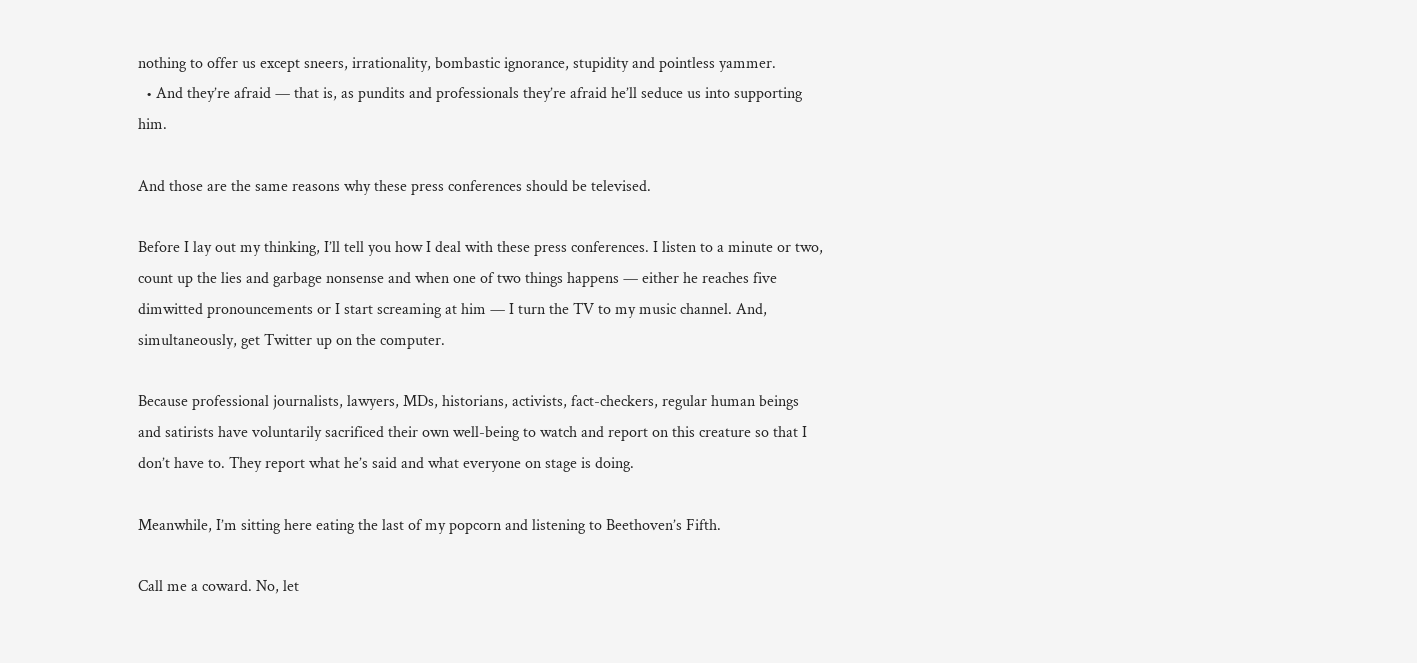nothing to offer us except sneers, irrationality, bombastic ignorance, stupidity and pointless yammer.
  • And they’re afraid — that is, as pundits and professionals they’re afraid he’ll seduce us into supporting him.

And those are the same reasons why these press conferences should be televised.

Before I lay out my thinking, I’ll tell you how I deal with these press conferences. I listen to a minute or two, count up the lies and garbage nonsense and when one of two things happens — either he reaches five dimwitted pronouncements or I start screaming at him — I turn the TV to my music channel. And, simultaneously, get Twitter up on the computer.

Because professional journalists, lawyers, MDs, historians, activists, fact-checkers, regular human beings and satirists have voluntarily sacrificed their own well-being to watch and report on this creature so that I don’t have to. They report what he’s said and what everyone on stage is doing.

Meanwhile, I’m sitting here eating the last of my popcorn and listening to Beethoven’s Fifth.

Call me a coward. No, let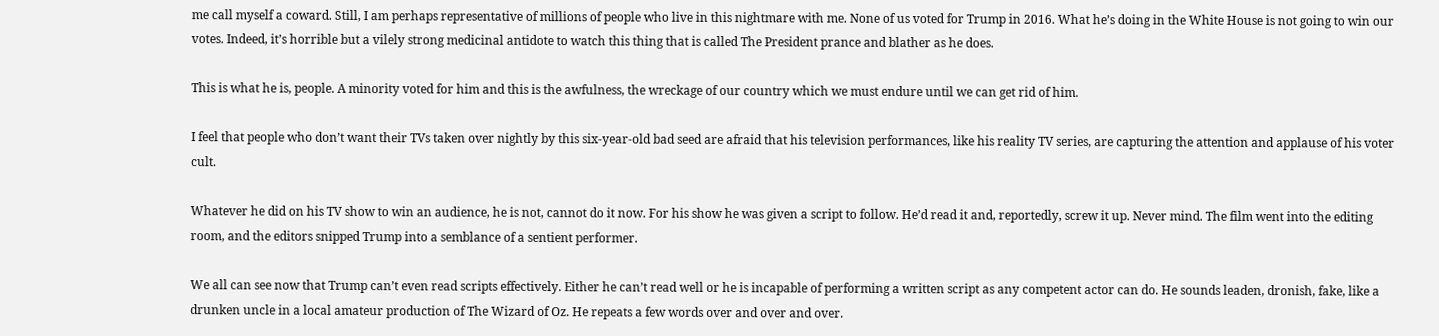me call myself a coward. Still, I am perhaps representative of millions of people who live in this nightmare with me. None of us voted for Trump in 2016. What he’s doing in the White House is not going to win our votes. Indeed, it’s horrible but a vilely strong medicinal antidote to watch this thing that is called The President prance and blather as he does.

This is what he is, people. A minority voted for him and this is the awfulness, the wreckage of our country which we must endure until we can get rid of him.

I feel that people who don’t want their TVs taken over nightly by this six-year-old bad seed are afraid that his television performances, like his reality TV series, are capturing the attention and applause of his voter cult.

Whatever he did on his TV show to win an audience, he is not, cannot do it now. For his show he was given a script to follow. He’d read it and, reportedly, screw it up. Never mind. The film went into the editing room, and the editors snipped Trump into a semblance of a sentient performer.

We all can see now that Trump can’t even read scripts effectively. Either he can’t read well or he is incapable of performing a written script as any competent actor can do. He sounds leaden, dronish, fake, like a drunken uncle in a local amateur production of The Wizard of Oz. He repeats a few words over and over and over.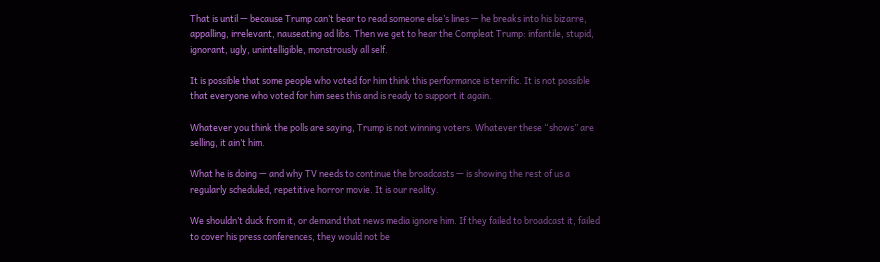That is until — because Trump can’t bear to read someone else’s lines — he breaks into his bizarre, appalling, irrelevant, nauseating ad libs. Then we get to hear the Compleat Trump: infantile, stupid, ignorant, ugly, unintelligible, monstrously all self.

It is possible that some people who voted for him think this performance is terrific. It is not possible that everyone who voted for him sees this and is ready to support it again.

Whatever you think the polls are saying, Trump is not winning voters. Whatever these “shows” are selling, it ain’t him.

What he is doing — and why TV needs to continue the broadcasts — is showing the rest of us a regularly scheduled, repetitive horror movie. It is our reality.

We shouldn’t duck from it, or demand that news media ignore him. If they failed to broadcast it, failed to cover his press conferences, they would not be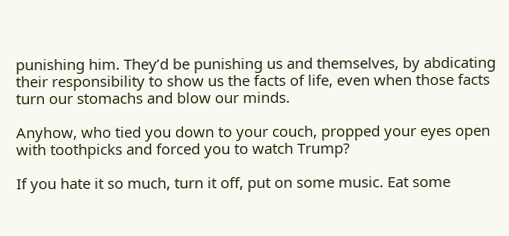punishing him. They’d be punishing us and themselves, by abdicating their responsibility to show us the facts of life, even when those facts turn our stomachs and blow our minds.

Anyhow, who tied you down to your couch, propped your eyes open with toothpicks and forced you to watch Trump?

If you hate it so much, turn it off, put on some music. Eat some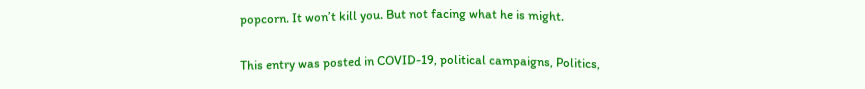popcorn. It won’t kill you. But not facing what he is might.

This entry was posted in COVID-19, political campaigns, Politics,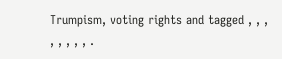Trumpism, voting rights and tagged , , , , , , , , .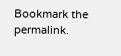Bookmark the permalink.